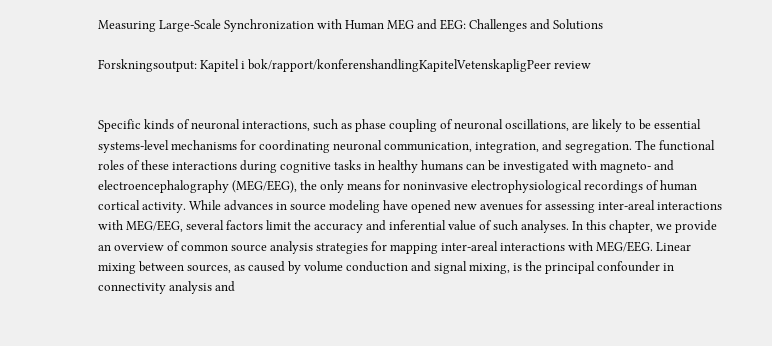Measuring Large-Scale Synchronization with Human MEG and EEG: Challenges and Solutions

Forskningsoutput: Kapitel i bok/rapport/konferenshandlingKapitelVetenskapligPeer review


Specific kinds of neuronal interactions, such as phase coupling of neuronal oscillations, are likely to be essential systems-level mechanisms for coordinating neuronal communication, integration, and segregation. The functional roles of these interactions during cognitive tasks in healthy humans can be investigated with magneto- and electroencephalography (MEG/EEG), the only means for noninvasive electrophysiological recordings of human cortical activity. While advances in source modeling have opened new avenues for assessing inter-areal interactions with MEG/EEG, several factors limit the accuracy and inferential value of such analyses. In this chapter, we provide an overview of common source analysis strategies for mapping inter-areal interactions with MEG/EEG. Linear mixing between sources, as caused by volume conduction and signal mixing, is the principal confounder in connectivity analysis and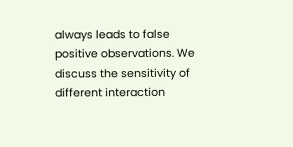always leads to false positive observations. We discuss the sensitivity of different interaction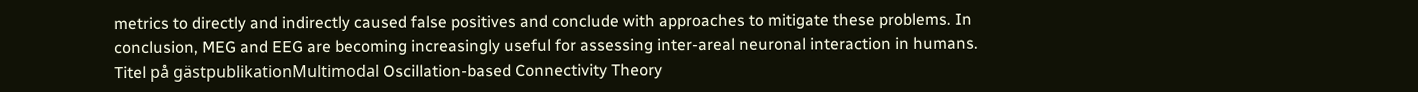metrics to directly and indirectly caused false positives and conclude with approaches to mitigate these problems. In conclusion, MEG and EEG are becoming increasingly useful for assessing inter-areal neuronal interaction in humans.
Titel på gästpublikationMultimodal Oscillation-based Connectivity Theory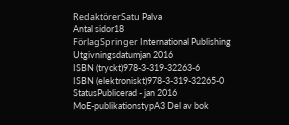RedaktörerSatu Palva
Antal sidor18
FörlagSpringer International Publishing
Utgivningsdatumjan 2016
ISBN (tryckt)978-3-319-32263-6
ISBN (elektroniskt)978-3-319-32265-0
StatusPublicerad - jan 2016
MoE-publikationstypA3 Del av bok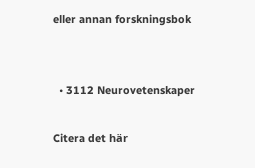eller annan forskningsbok


  • 3112 Neurovetenskaper

Citera det här